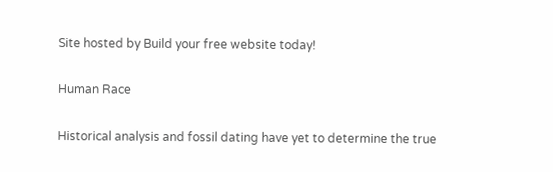Site hosted by Build your free website today!

Human Race

Historical analysis and fossil dating have yet to determine the true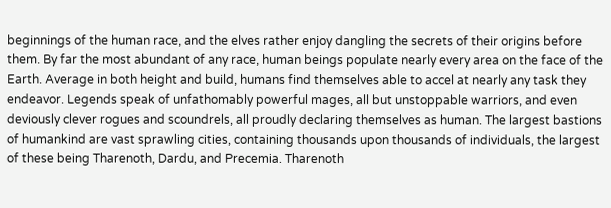beginnings of the human race, and the elves rather enjoy dangling the secrets of their origins before them. By far the most abundant of any race, human beings populate nearly every area on the face of the Earth. Average in both height and build, humans find themselves able to accel at nearly any task they endeavor. Legends speak of unfathomably powerful mages, all but unstoppable warriors, and even deviously clever rogues and scoundrels, all proudly declaring themselves as human. The largest bastions of humankind are vast sprawling cities, containing thousands upon thousands of individuals, the largest of these being Tharenoth, Dardu, and Precemia. Tharenoth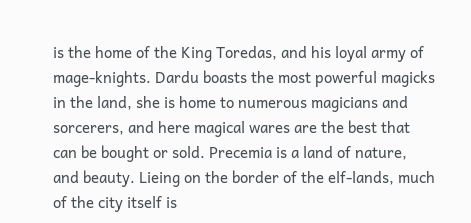is the home of the King Toredas, and his loyal army of mage-knights. Dardu boasts the most powerful magicks in the land, she is home to numerous magicians and sorcerers, and here magical wares are the best that can be bought or sold. Precemia is a land of nature, and beauty. Lieing on the border of the elf-lands, much of the city itself is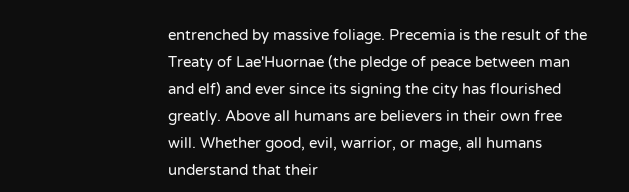entrenched by massive foliage. Precemia is the result of the Treaty of Lae'Huornae (the pledge of peace between man and elf) and ever since its signing the city has flourished greatly. Above all humans are believers in their own free will. Whether good, evil, warrior, or mage, all humans understand that their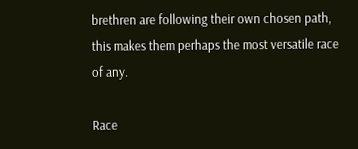brethren are following their own chosen path, this makes them perhaps the most versatile race of any.

Race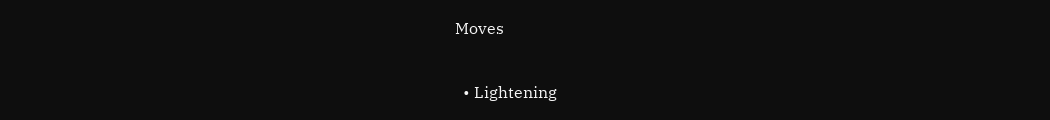Moves

  • Lightening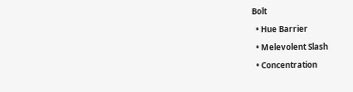Bolt

  • Hue Barrier

  • Melevolent Slash

  • Concentration